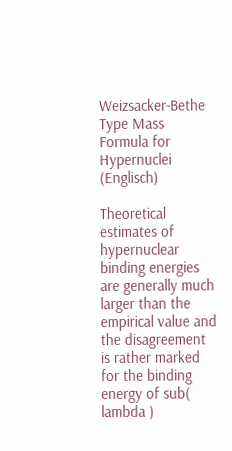Weizsacker-Bethe Type Mass Formula for Hypernuclei (Englisch)

Theoretical estimates of hypernuclear binding energies are generally much larger than the empirical value and the disagreement is rather marked for the binding energy of sub( lambda )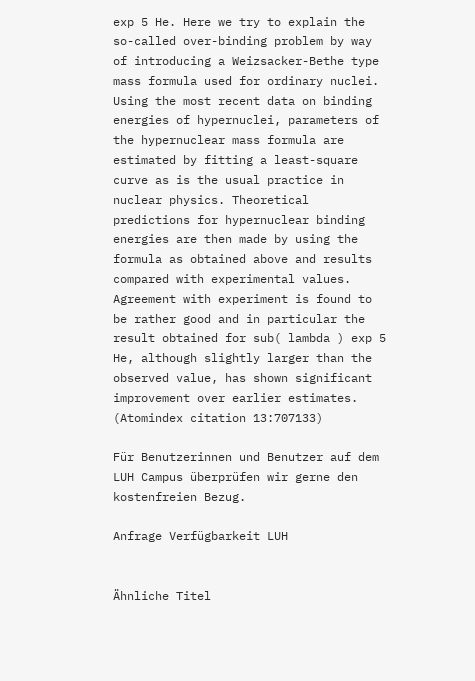exp 5 He. Here we try to explain the so-called over-binding problem by way of introducing a Weizsacker-Bethe type mass formula used for ordinary nuclei. Using the most recent data on binding energies of hypernuclei, parameters of the hypernuclear mass formula are estimated by fitting a least-square curve as is the usual practice in nuclear physics. Theoretical predictions for hypernuclear binding energies are then made by using the formula as obtained above and results compared with experimental values. Agreement with experiment is found to be rather good and in particular the result obtained for sub( lambda ) exp 5 He, although slightly larger than the observed value, has shown significant improvement over earlier estimates. (Atomindex citation 13:707133)

Für Benutzerinnen und Benutzer auf dem LUH Campus überprüfen wir gerne den kostenfreien Bezug.

Anfrage Verfügbarkeit LUH


Ähnliche Titel